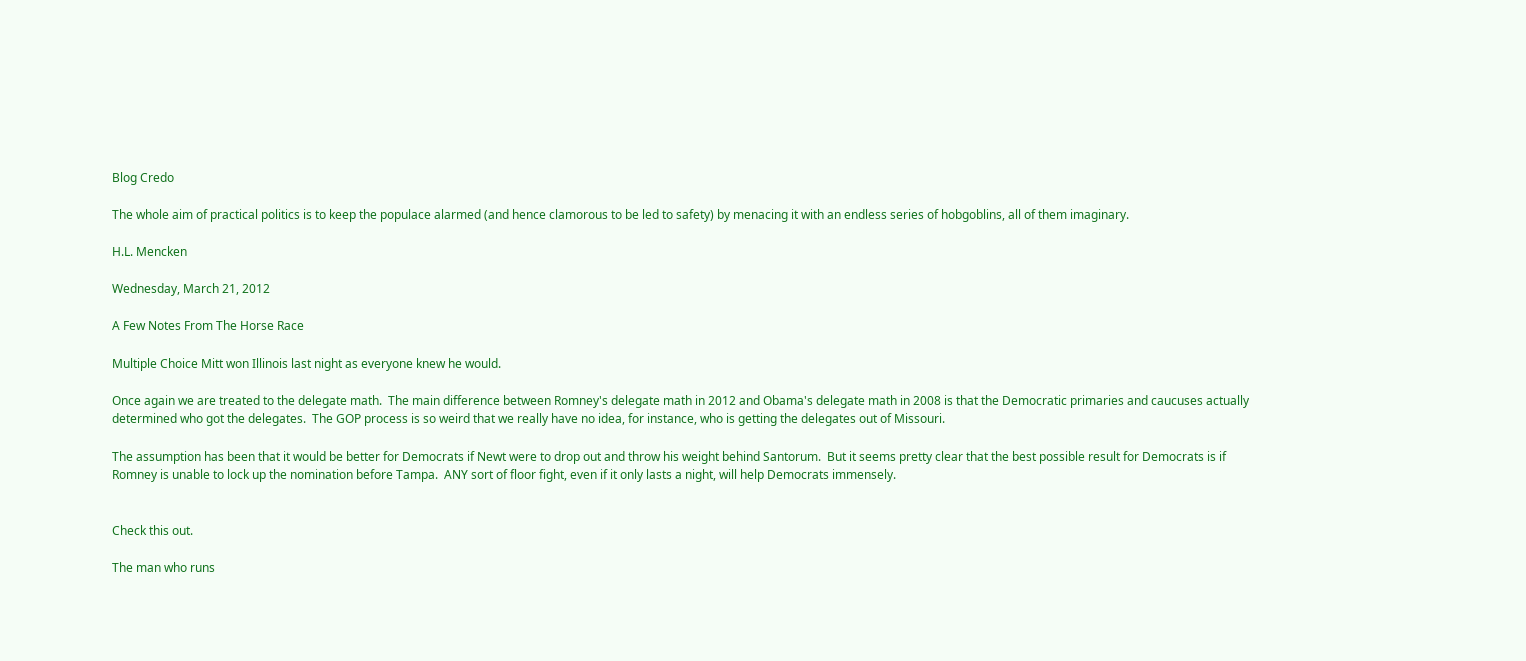Blog Credo

The whole aim of practical politics is to keep the populace alarmed (and hence clamorous to be led to safety) by menacing it with an endless series of hobgoblins, all of them imaginary.

H.L. Mencken

Wednesday, March 21, 2012

A Few Notes From The Horse Race

Multiple Choice Mitt won Illinois last night as everyone knew he would.

Once again we are treated to the delegate math.  The main difference between Romney's delegate math in 2012 and Obama's delegate math in 2008 is that the Democratic primaries and caucuses actually determined who got the delegates.  The GOP process is so weird that we really have no idea, for instance, who is getting the delegates out of Missouri.

The assumption has been that it would be better for Democrats if Newt were to drop out and throw his weight behind Santorum.  But it seems pretty clear that the best possible result for Democrats is if Romney is unable to lock up the nomination before Tampa.  ANY sort of floor fight, even if it only lasts a night, will help Democrats immensely.


Check this out.

The man who runs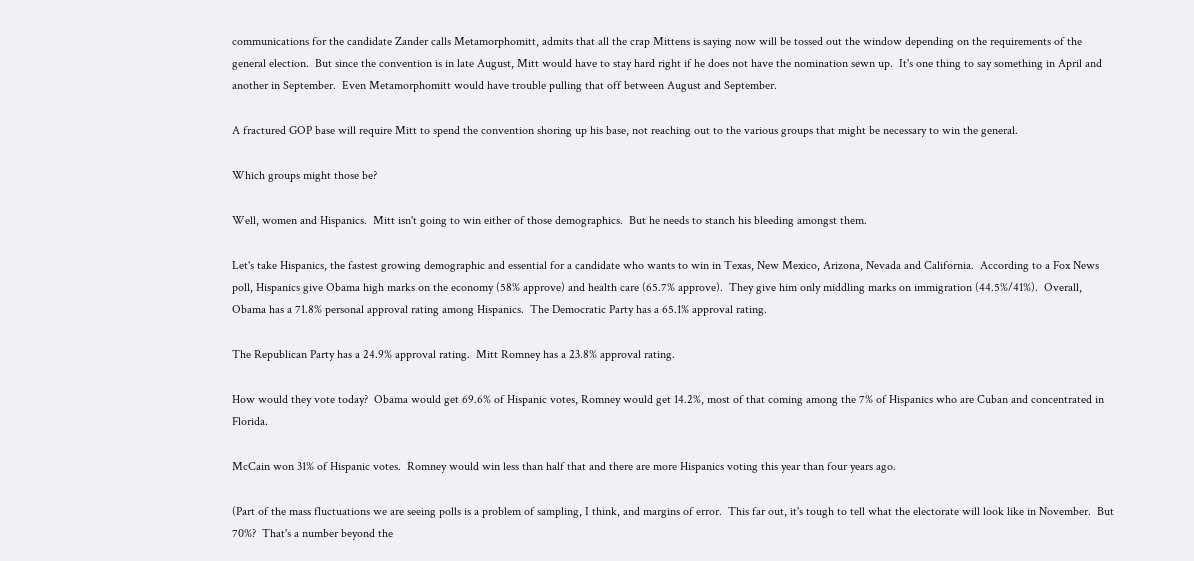communications for the candidate Zander calls Metamorphomitt, admits that all the crap Mittens is saying now will be tossed out the window depending on the requirements of the general election.  But since the convention is in late August, Mitt would have to stay hard right if he does not have the nomination sewn up.  It's one thing to say something in April and another in September.  Even Metamorphomitt would have trouble pulling that off between August and September.

A fractured GOP base will require Mitt to spend the convention shoring up his base, not reaching out to the various groups that might be necessary to win the general.

Which groups might those be?

Well, women and Hispanics.  Mitt isn't going to win either of those demographics.  But he needs to stanch his bleeding amongst them.

Let's take Hispanics, the fastest growing demographic and essential for a candidate who wants to win in Texas, New Mexico, Arizona, Nevada and California.  According to a Fox News poll, Hispanics give Obama high marks on the economy (58% approve) and health care (65.7% approve).  They give him only middling marks on immigration (44.5%/41%).  Overall, Obama has a 71.8% personal approval rating among Hispanics.  The Democratic Party has a 65.1% approval rating.

The Republican Party has a 24.9% approval rating.  Mitt Romney has a 23.8% approval rating.

How would they vote today?  Obama would get 69.6% of Hispanic votes, Romney would get 14.2%, most of that coming among the 7% of Hispanics who are Cuban and concentrated in Florida.

McCain won 31% of Hispanic votes.  Romney would win less than half that and there are more Hispanics voting this year than four years ago.

(Part of the mass fluctuations we are seeing polls is a problem of sampling, I think, and margins of error.  This far out, it's tough to tell what the electorate will look like in November.  But 70%?  That's a number beyond the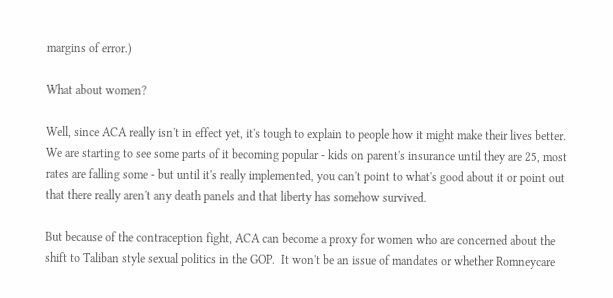margins of error.)

What about women?

Well, since ACA really isn't in effect yet, it's tough to explain to people how it might make their lives better.  We are starting to see some parts of it becoming popular - kids on parent's insurance until they are 25, most rates are falling some - but until it's really implemented, you can't point to what's good about it or point out that there really aren't any death panels and that liberty has somehow survived.

But because of the contraception fight, ACA can become a proxy for women who are concerned about the shift to Taliban style sexual politics in the GOP.  It won't be an issue of mandates or whether Romneycare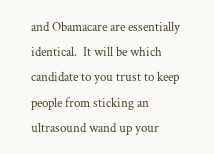and Obamacare are essentially identical.  It will be which candidate to you trust to keep people from sticking an ultrasound wand up your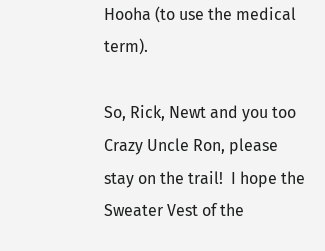Hooha (to use the medical term).

So, Rick, Newt and you too Crazy Uncle Ron, please stay on the trail!  I hope the Sweater Vest of the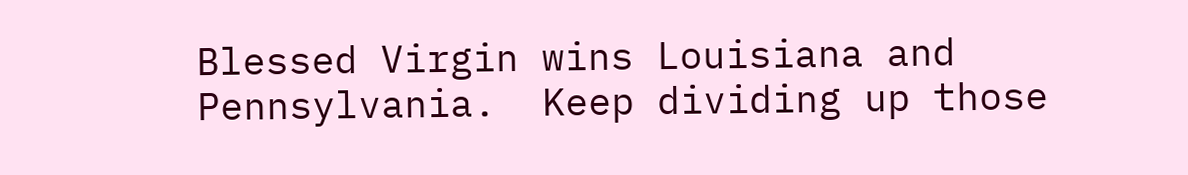Blessed Virgin wins Louisiana and Pennsylvania.  Keep dividing up those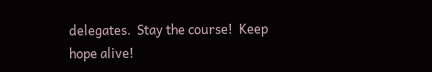delegates.  Stay the course!  Keep hope alive!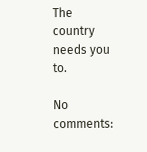The country needs you to.

No comments: